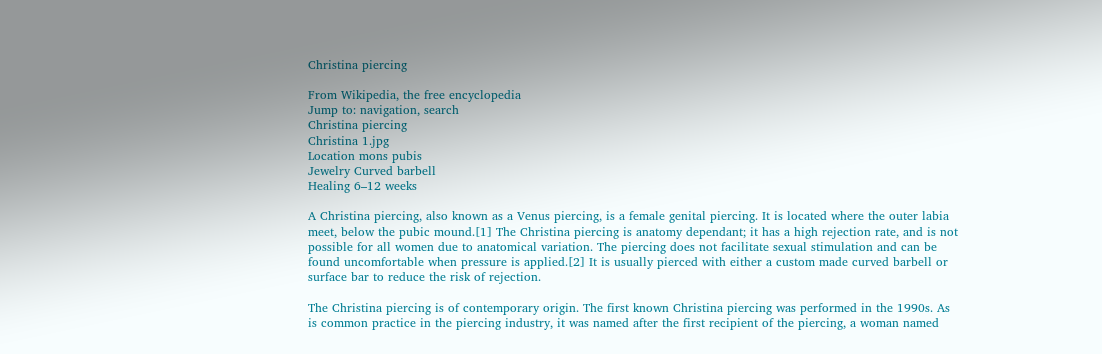Christina piercing

From Wikipedia, the free encyclopedia
Jump to: navigation, search
Christina piercing
Christina 1.jpg
Location mons pubis
Jewelry Curved barbell
Healing 6–12 weeks

A Christina piercing, also known as a Venus piercing, is a female genital piercing. It is located where the outer labia meet, below the pubic mound.[1] The Christina piercing is anatomy dependant; it has a high rejection rate, and is not possible for all women due to anatomical variation. The piercing does not facilitate sexual stimulation and can be found uncomfortable when pressure is applied.[2] It is usually pierced with either a custom made curved barbell or surface bar to reduce the risk of rejection.

The Christina piercing is of contemporary origin. The first known Christina piercing was performed in the 1990s. As is common practice in the piercing industry, it was named after the first recipient of the piercing, a woman named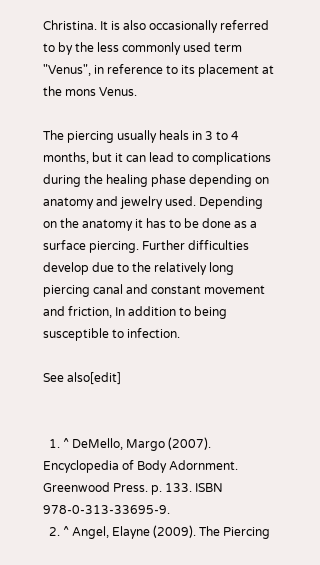Christina. It is also occasionally referred to by the less commonly used term "Venus", in reference to its placement at the mons Venus.

The piercing usually heals in 3 to 4 months, but it can lead to complications during the healing phase depending on anatomy and jewelry used. Depending on the anatomy it has to be done as a surface piercing. Further difficulties develop due to the relatively long piercing canal and constant movement and friction, In addition to being susceptible to infection.

See also[edit]


  1. ^ DeMello, Margo (2007). Encyclopedia of Body Adornment. Greenwood Press. p. 133. ISBN 978-0-313-33695-9.
  2. ^ Angel, Elayne (2009). The Piercing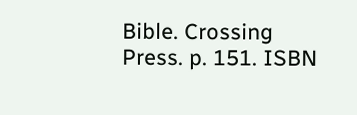Bible. Crossing Press. p. 151. ISBN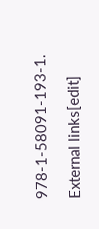978-1-58091-193-1.

External links[edit]